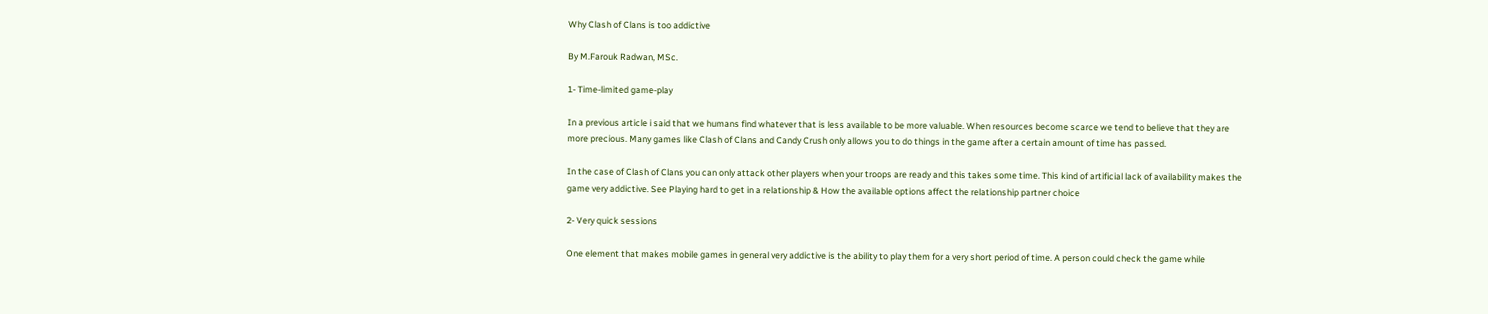Why Clash of Clans is too addictive

By M.Farouk Radwan, MSc.

1- Time-limited game-play

In a previous article i said that we humans find whatever that is less available to be more valuable. When resources become scarce we tend to believe that they are more precious. Many games like Clash of Clans and Candy Crush only allows you to do things in the game after a certain amount of time has passed.

In the case of Clash of Clans you can only attack other players when your troops are ready and this takes some time. This kind of artificial lack of availability makes the game very addictive. See Playing hard to get in a relationship & How the available options affect the relationship partner choice

2- Very quick sessions

One element that makes mobile games in general very addictive is the ability to play them for a very short period of time. A person could check the game while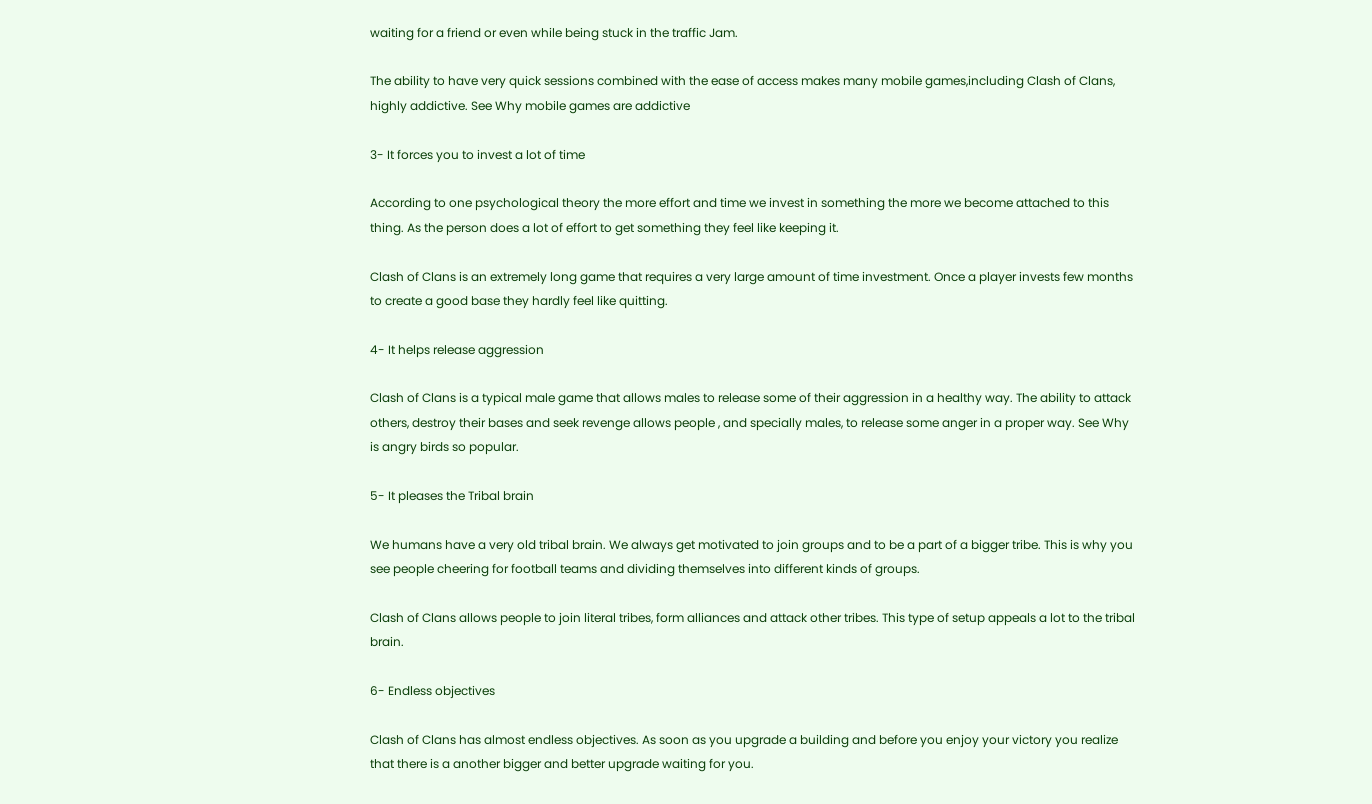waiting for a friend or even while being stuck in the traffic Jam.

The ability to have very quick sessions combined with the ease of access makes many mobile games,including Clash of Clans, highly addictive. See Why mobile games are addictive

3- It forces you to invest a lot of time

According to one psychological theory the more effort and time we invest in something the more we become attached to this thing. As the person does a lot of effort to get something they feel like keeping it.

Clash of Clans is an extremely long game that requires a very large amount of time investment. Once a player invests few months to create a good base they hardly feel like quitting.

4- It helps release aggression

Clash of Clans is a typical male game that allows males to release some of their aggression in a healthy way. The ability to attack others, destroy their bases and seek revenge allows people , and specially males, to release some anger in a proper way. See Why is angry birds so popular.

5- It pleases the Tribal brain

We humans have a very old tribal brain. We always get motivated to join groups and to be a part of a bigger tribe. This is why you see people cheering for football teams and dividing themselves into different kinds of groups.

Clash of Clans allows people to join literal tribes, form alliances and attack other tribes. This type of setup appeals a lot to the tribal brain.

6- Endless objectives

Clash of Clans has almost endless objectives. As soon as you upgrade a building and before you enjoy your victory you realize that there is a another bigger and better upgrade waiting for you.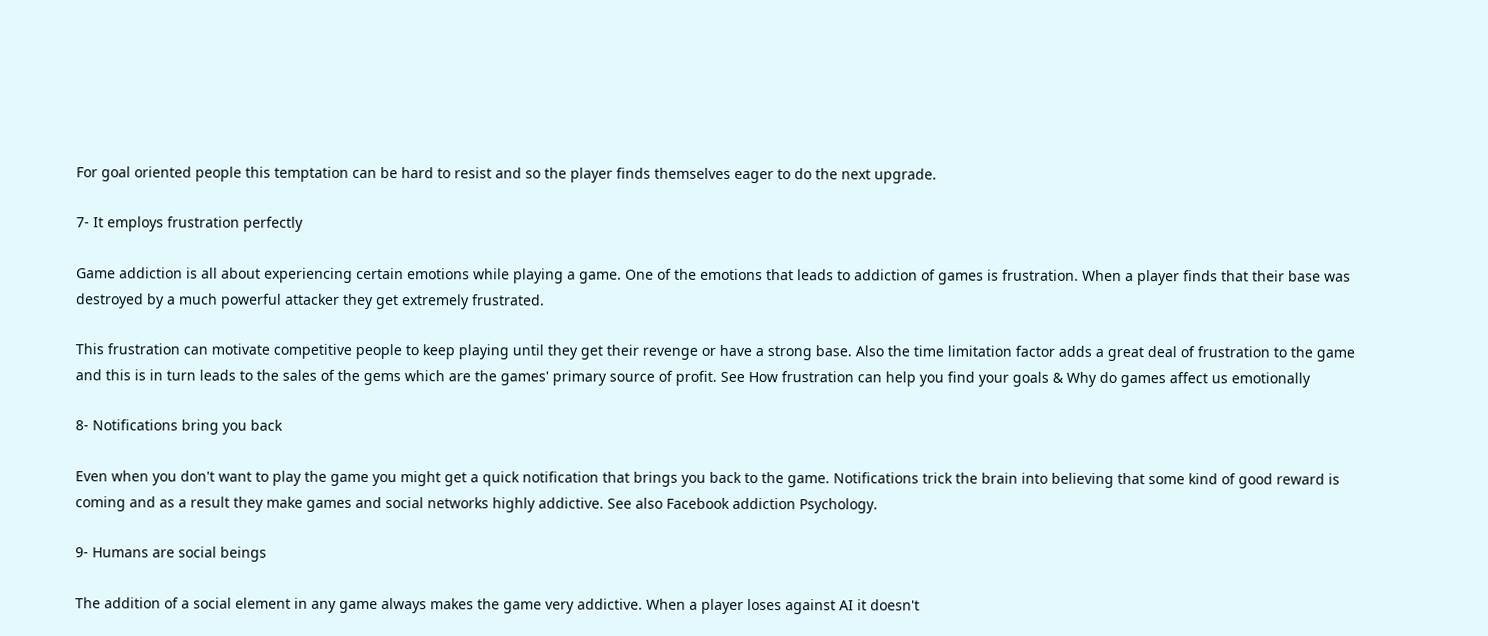For goal oriented people this temptation can be hard to resist and so the player finds themselves eager to do the next upgrade.

7- It employs frustration perfectly

Game addiction is all about experiencing certain emotions while playing a game. One of the emotions that leads to addiction of games is frustration. When a player finds that their base was destroyed by a much powerful attacker they get extremely frustrated.

This frustration can motivate competitive people to keep playing until they get their revenge or have a strong base. Also the time limitation factor adds a great deal of frustration to the game and this is in turn leads to the sales of the gems which are the games' primary source of profit. See How frustration can help you find your goals & Why do games affect us emotionally

8- Notifications bring you back

Even when you don't want to play the game you might get a quick notification that brings you back to the game. Notifications trick the brain into believing that some kind of good reward is coming and as a result they make games and social networks highly addictive. See also Facebook addiction Psychology.

9- Humans are social beings

The addition of a social element in any game always makes the game very addictive. When a player loses against AI it doesn't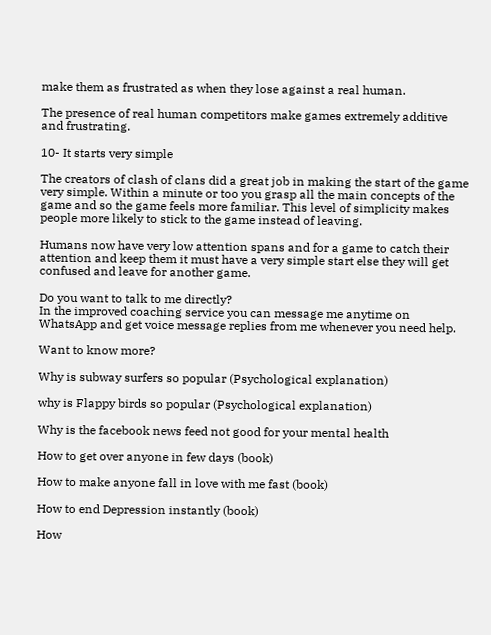make them as frustrated as when they lose against a real human.

The presence of real human competitors make games extremely additive and frustrating.

10- It starts very simple

The creators of clash of clans did a great job in making the start of the game very simple. Within a minute or too you grasp all the main concepts of the game and so the game feels more familiar. This level of simplicity makes people more likely to stick to the game instead of leaving.

Humans now have very low attention spans and for a game to catch their attention and keep them it must have a very simple start else they will get confused and leave for another game.

Do you want to talk to me directly?
In the improved coaching service you can message me anytime on WhatsApp and get voice message replies from me whenever you need help.

Want to know more?

Why is subway surfers so popular (Psychological explanation)

why is Flappy birds so popular (Psychological explanation)

Why is the facebook news feed not good for your mental health

How to get over anyone in few days (book)

How to make anyone fall in love with me fast (book)

How to end Depression instantly (book)

How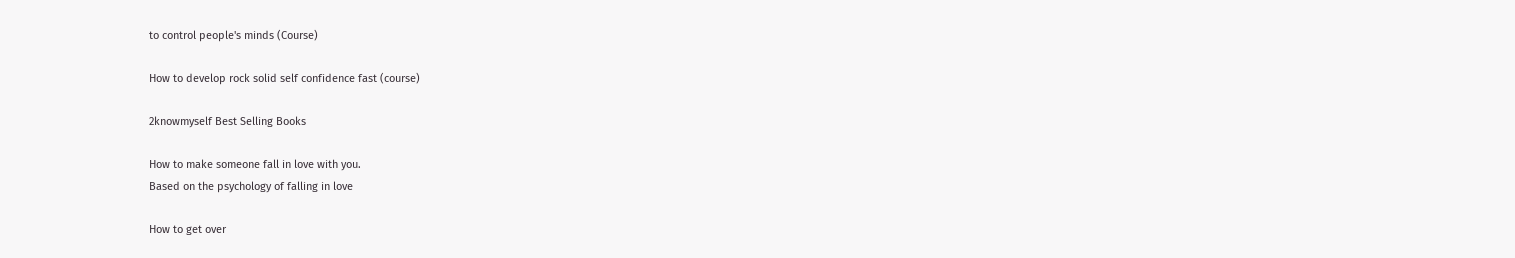to control people's minds (Course)

How to develop rock solid self confidence fast (course)

2knowmyself Best Selling Books

How to make someone fall in love with you.
Based on the psychology of falling in love

How to get over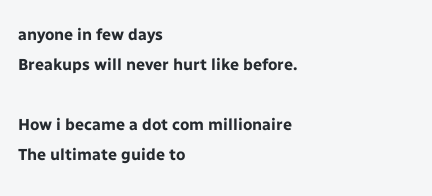anyone in few days
Breakups will never hurt like before.

How i became a dot com millionaire
The ultimate guide to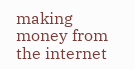making money from the internet